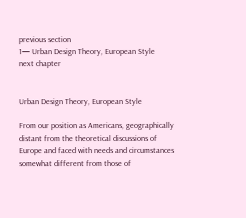previous section
1— Urban Design Theory, European Style
next chapter


Urban Design Theory, European Style

From our position as Americans, geographically distant from the theoretical discussions of Europe and faced with needs and circumstances somewhat different from those of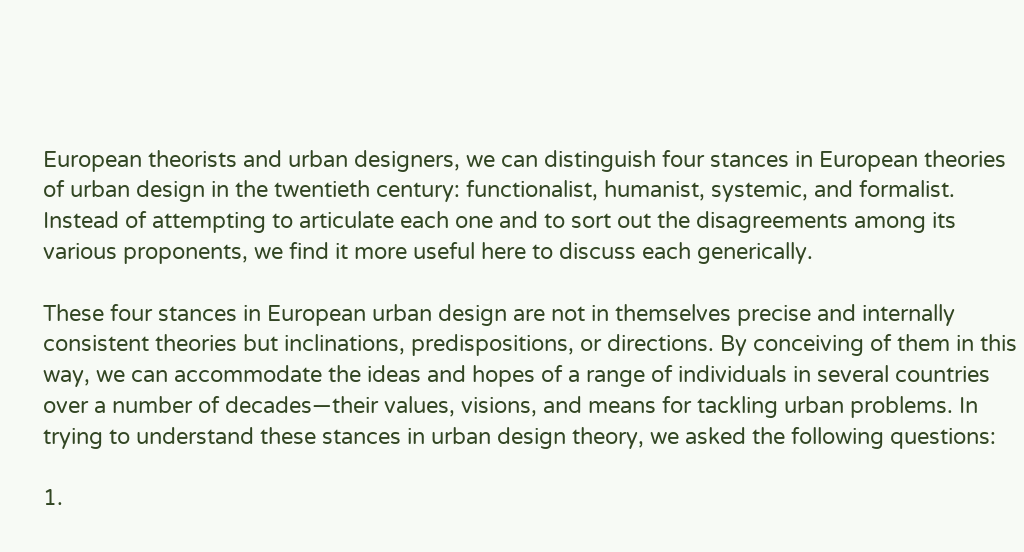European theorists and urban designers, we can distinguish four stances in European theories of urban design in the twentieth century: functionalist, humanist, systemic, and formalist. Instead of attempting to articulate each one and to sort out the disagreements among its various proponents, we find it more useful here to discuss each generically.

These four stances in European urban design are not in themselves precise and internally consistent theories but inclinations, predispositions, or directions. By conceiving of them in this way, we can accommodate the ideas and hopes of a range of individuals in several countries over a number of decades—their values, visions, and means for tackling urban problems. In trying to understand these stances in urban design theory, we asked the following questions:

1.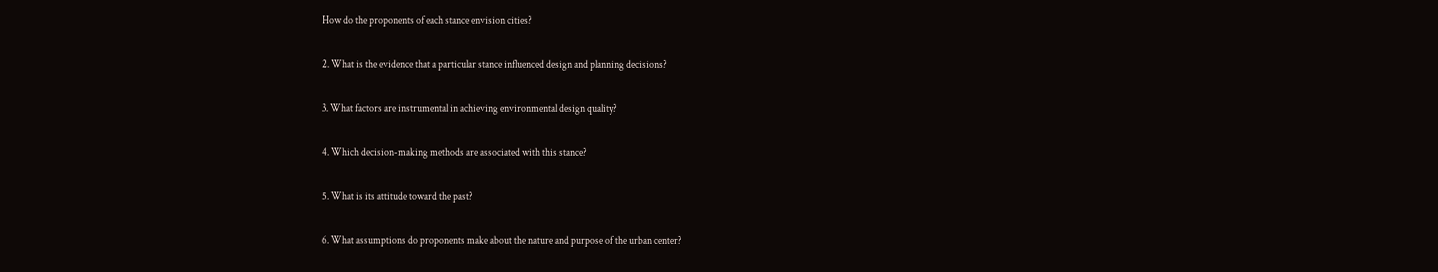How do the proponents of each stance envision cities?

2. What is the evidence that a particular stance influenced design and planning decisions?

3. What factors are instrumental in achieving environmental design quality?

4. Which decision-making methods are associated with this stance?

5. What is its attitude toward the past?

6. What assumptions do proponents make about the nature and purpose of the urban center?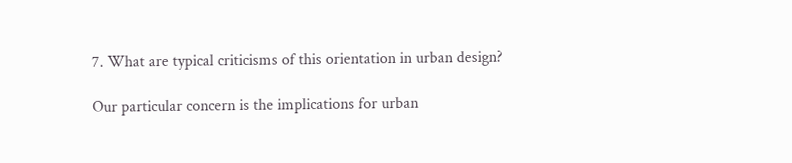7. What are typical criticisms of this orientation in urban design?

Our particular concern is the implications for urban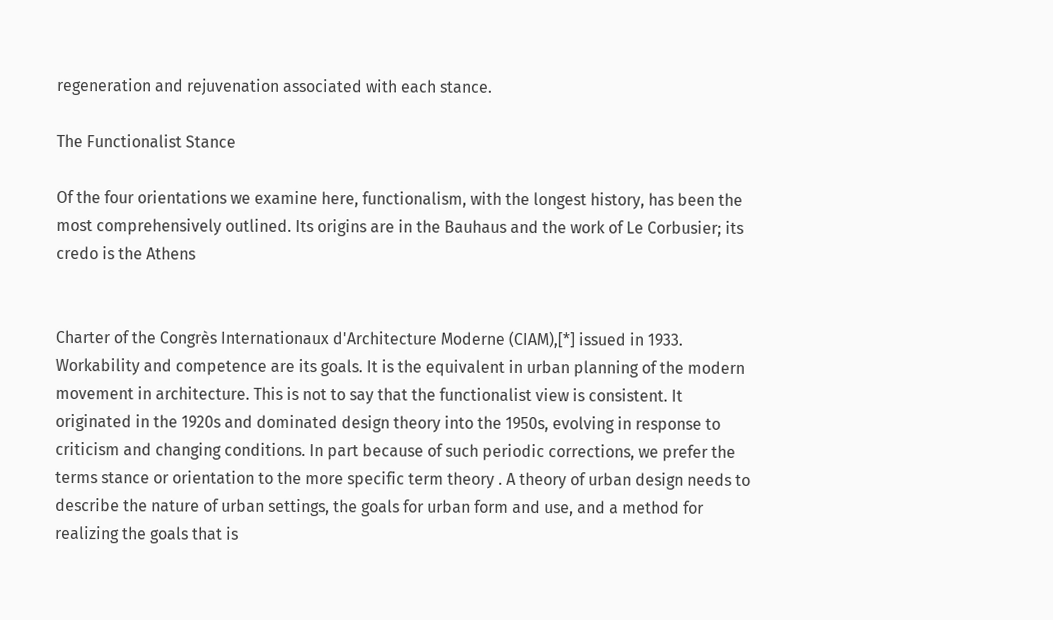regeneration and rejuvenation associated with each stance.

The Functionalist Stance

Of the four orientations we examine here, functionalism, with the longest history, has been the most comprehensively outlined. Its origins are in the Bauhaus and the work of Le Corbusier; its credo is the Athens


Charter of the Congrès Internationaux d'Architecture Moderne (CIAM),[*] issued in 1933. Workability and competence are its goals. It is the equivalent in urban planning of the modern movement in architecture. This is not to say that the functionalist view is consistent. It originated in the 1920s and dominated design theory into the 1950s, evolving in response to criticism and changing conditions. In part because of such periodic corrections, we prefer the terms stance or orientation to the more specific term theory . A theory of urban design needs to describe the nature of urban settings, the goals for urban form and use, and a method for realizing the goals that is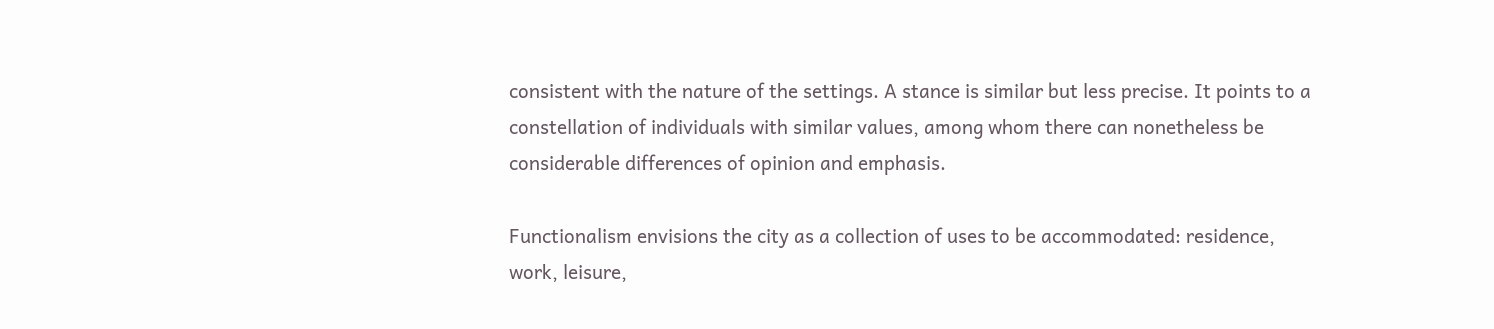consistent with the nature of the settings. A stance is similar but less precise. It points to a constellation of individuals with similar values, among whom there can nonetheless be considerable differences of opinion and emphasis.

Functionalism envisions the city as a collection of uses to be accommodated: residence, work, leisure,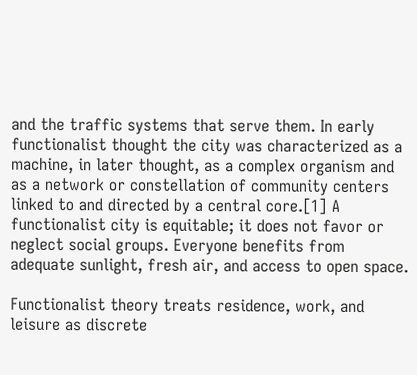and the traffic systems that serve them. In early functionalist thought the city was characterized as a machine, in later thought, as a complex organism and as a network or constellation of community centers linked to and directed by a central core.[1] A functionalist city is equitable; it does not favor or neglect social groups. Everyone benefits from adequate sunlight, fresh air, and access to open space.

Functionalist theory treats residence, work, and leisure as discrete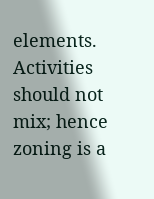elements. Activities should not mix; hence zoning is a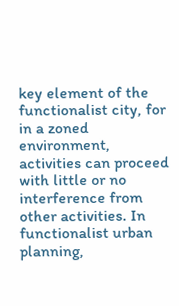key element of the functionalist city, for in a zoned environment, activities can proceed with little or no interference from other activities. In functionalist urban planning,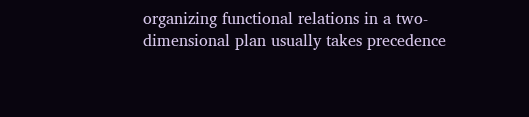organizing functional relations in a two-dimensional plan usually takes precedence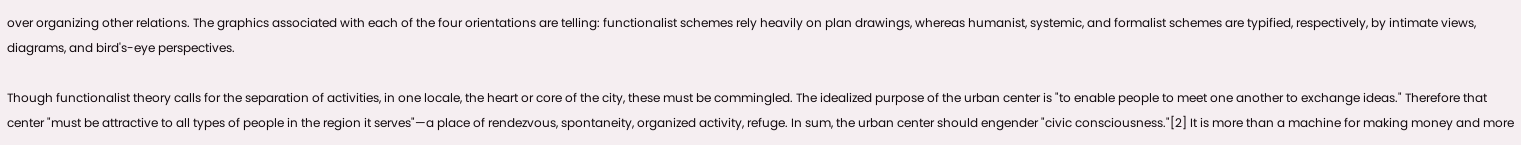over organizing other relations. The graphics associated with each of the four orientations are telling: functionalist schemes rely heavily on plan drawings, whereas humanist, systemic, and formalist schemes are typified, respectively, by intimate views, diagrams, and bird's-eye perspectives.

Though functionalist theory calls for the separation of activities, in one locale, the heart or core of the city, these must be commingled. The idealized purpose of the urban center is "to enable people to meet one another to exchange ideas." Therefore that center "must be attractive to all types of people in the region it serves"—a place of rendezvous, spontaneity, organized activity, refuge. In sum, the urban center should engender "civic consciousness."[2] It is more than a machine for making money and more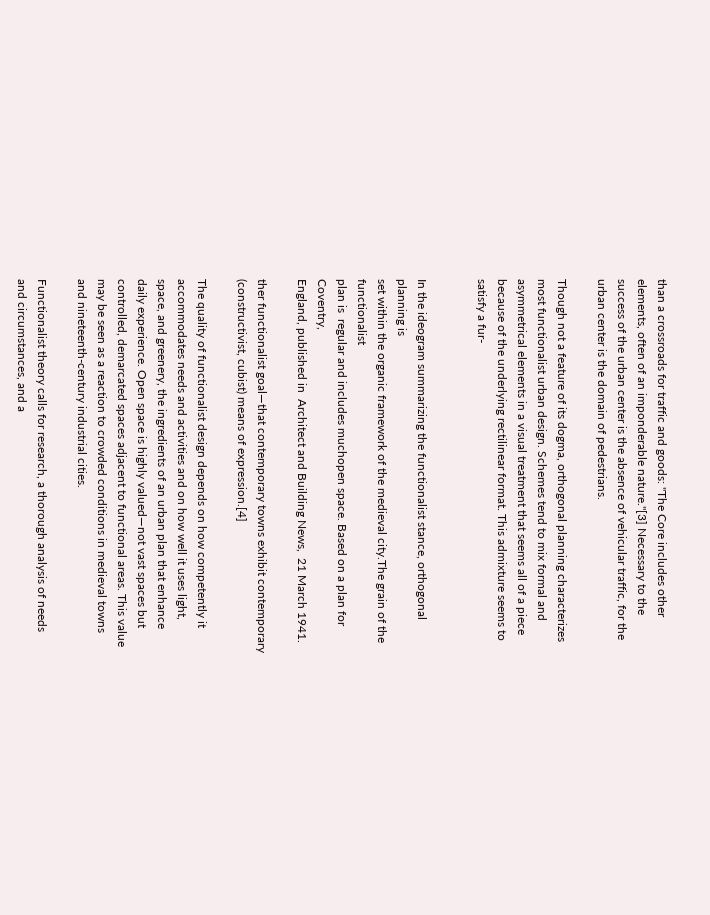than a crossroads for traffic and goods: "The Core includes other elements, often of an imponderable nature."[3] Necessary to the success of the urban center is the absence of vehicular traffic, for the urban center is the domain of pedestrians.

Though not a feature of its dogma, orthogonal planning characterizes most functionalist urban design. Schemes tend to mix formal and asymmetrical elements in a visual treatment that seems all of a piece because of the underlying rectilinear format. This admixture seems to satisfy a fur-


In the ideogram summarizing the functionalist stance, orthogonal planning is
set within the organic framework of the medieval city.The grain of the functionalist
plan is  regular and includes muchopen space. Based on a plan for Coventry,
England, published in  Architect and Building News,  21 March 1941.

ther functionalist goal—that contemporary towns exhibit contemporary (constructivist, cubist) means of expression.[4]

The quality of functionalist design depends on how competently it accommodates needs and activities and on how well it uses light, space, and greenery, the ingredients of an urban plan that enhance daily experience. Open space is highly valued—not vast spaces but controlled, demarcated spaces adjacent to functional areas. This value may be seen as a reaction to crowded conditions in medieval towns and nineteenth-century industrial cities.

Functionalist theory calls for research, a thorough analysis of needs and circumstances, and a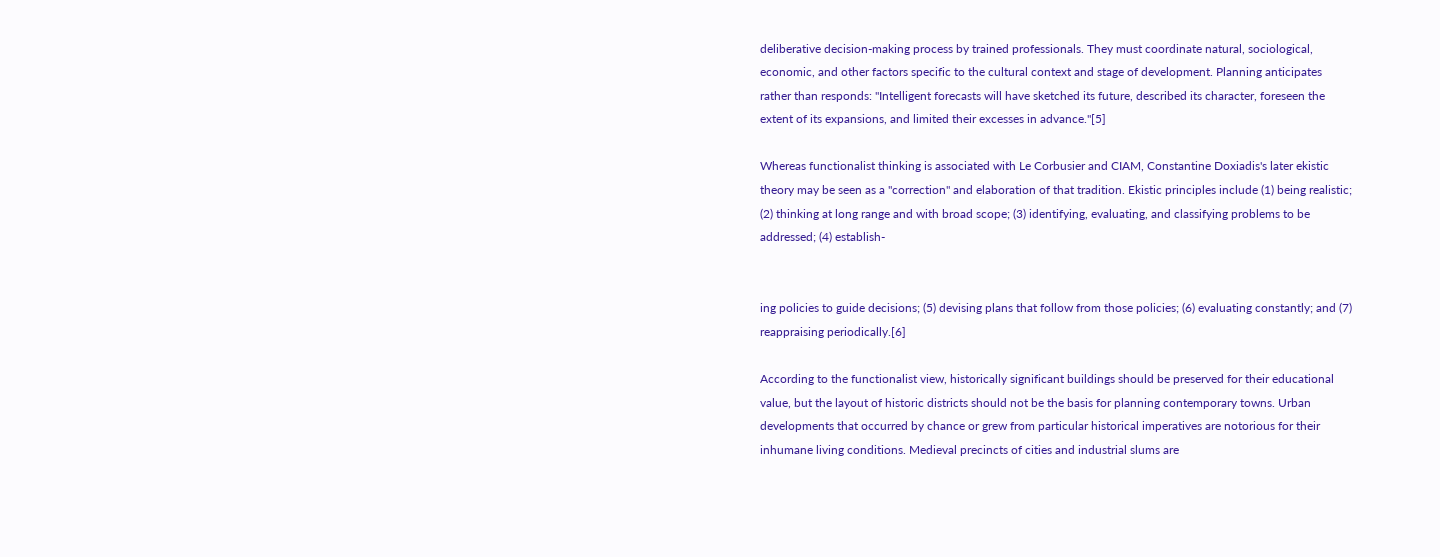deliberative decision-making process by trained professionals. They must coordinate natural, sociological, economic, and other factors specific to the cultural context and stage of development. Planning anticipates rather than responds: "Intelligent forecasts will have sketched its future, described its character, foreseen the extent of its expansions, and limited their excesses in advance."[5]

Whereas functionalist thinking is associated with Le Corbusier and CIAM, Constantine Doxiadis's later ekistic theory may be seen as a "correction" and elaboration of that tradition. Ekistic principles include (1) being realistic; (2) thinking at long range and with broad scope; (3) identifying, evaluating, and classifying problems to be addressed; (4) establish-


ing policies to guide decisions; (5) devising plans that follow from those policies; (6) evaluating constantly; and (7) reappraising periodically.[6]

According to the functionalist view, historically significant buildings should be preserved for their educational value, but the layout of historic districts should not be the basis for planning contemporary towns. Urban developments that occurred by chance or grew from particular historical imperatives are notorious for their inhumane living conditions. Medieval precincts of cities and industrial slums are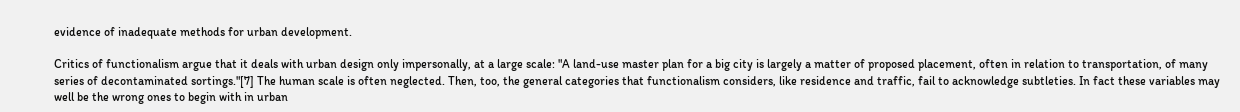evidence of inadequate methods for urban development.

Critics of functionalism argue that it deals with urban design only impersonally, at a large scale: "A land-use master plan for a big city is largely a matter of proposed placement, often in relation to transportation, of many series of decontaminated sortings."[7] The human scale is often neglected. Then, too, the general categories that functionalism considers, like residence and traffic, fail to acknowledge subtleties. In fact these variables may well be the wrong ones to begin with in urban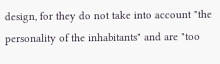design, for they do not take into account "the personality of the inhabitants" and are "too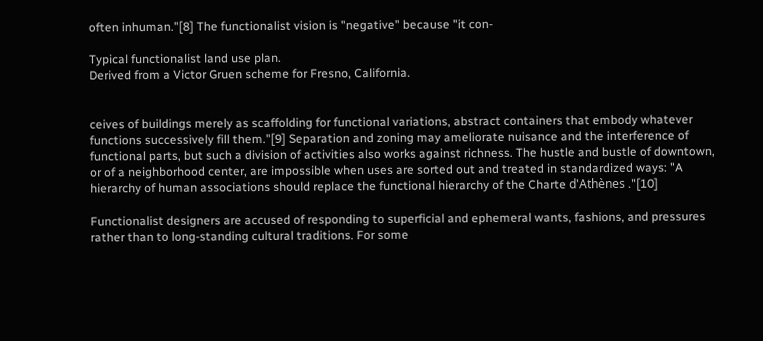often inhuman."[8] The functionalist vision is "negative" because "it con-

Typical functionalist land use plan.
Derived from a Victor Gruen scheme for Fresno, California.


ceives of buildings merely as scaffolding for functional variations, abstract containers that embody whatever functions successively fill them."[9] Separation and zoning may ameliorate nuisance and the interference of functional parts, but such a division of activities also works against richness. The hustle and bustle of downtown, or of a neighborhood center, are impossible when uses are sorted out and treated in standardized ways: "A hierarchy of human associations should replace the functional hierarchy of the Charte d'Athènes ."[10]

Functionalist designers are accused of responding to superficial and ephemeral wants, fashions, and pressures rather than to long-standing cultural traditions. For some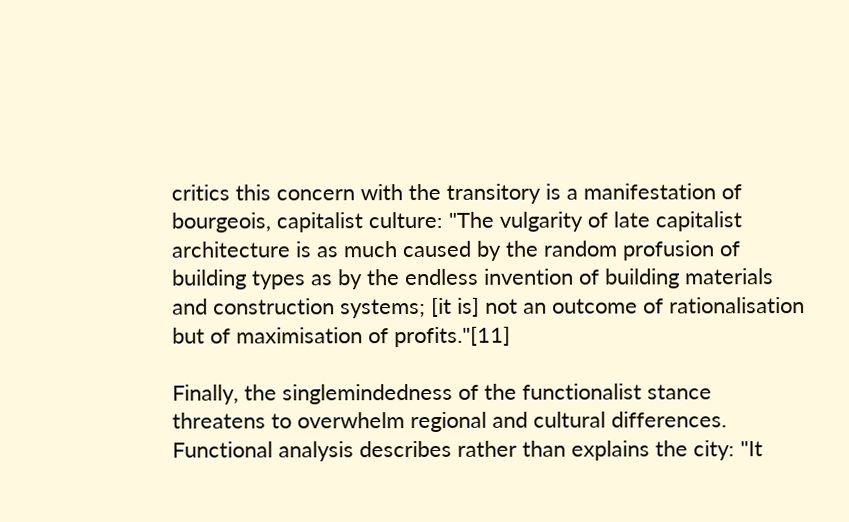critics this concern with the transitory is a manifestation of bourgeois, capitalist culture: "The vulgarity of late capitalist architecture is as much caused by the random profusion of building types as by the endless invention of building materials and construction systems; [it is] not an outcome of rationalisation but of maximisation of profits."[11]

Finally, the singlemindedness of the functionalist stance threatens to overwhelm regional and cultural differences. Functional analysis describes rather than explains the city: "It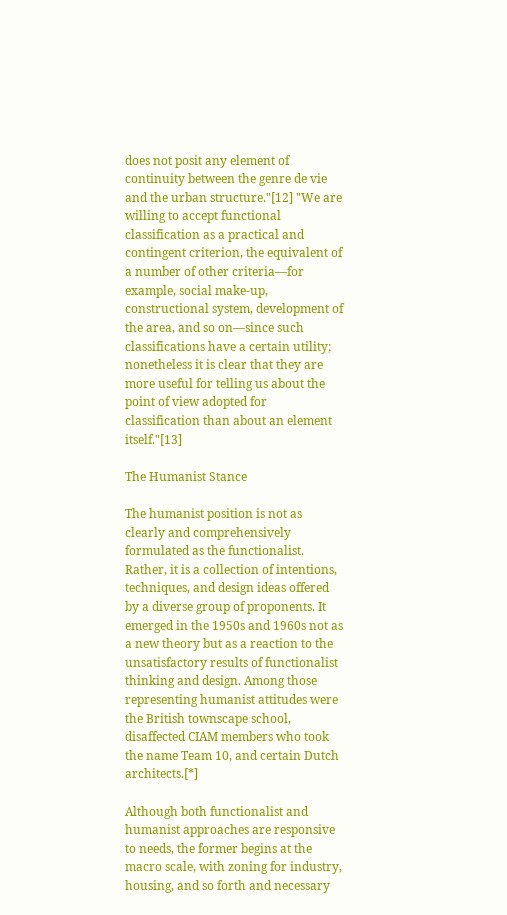does not posit any element of continuity between the genre de vie and the urban structure."[12] "We are willing to accept functional classification as a practical and contingent criterion, the equivalent of a number of other criteria—for example, social make-up, constructional system, development of the area, and so on—since such classifications have a certain utility; nonetheless it is clear that they are more useful for telling us about the point of view adopted for classification than about an element itself."[13]

The Humanist Stance

The humanist position is not as clearly and comprehensively formulated as the functionalist. Rather, it is a collection of intentions, techniques, and design ideas offered by a diverse group of proponents. It emerged in the 1950s and 1960s not as a new theory but as a reaction to the unsatisfactory results of functionalist thinking and design. Among those representing humanist attitudes were the British townscape school, disaffected CIAM members who took the name Team 10, and certain Dutch architects.[*]

Although both functionalist and humanist approaches are responsive to needs, the former begins at the macro scale, with zoning for industry, housing, and so forth and necessary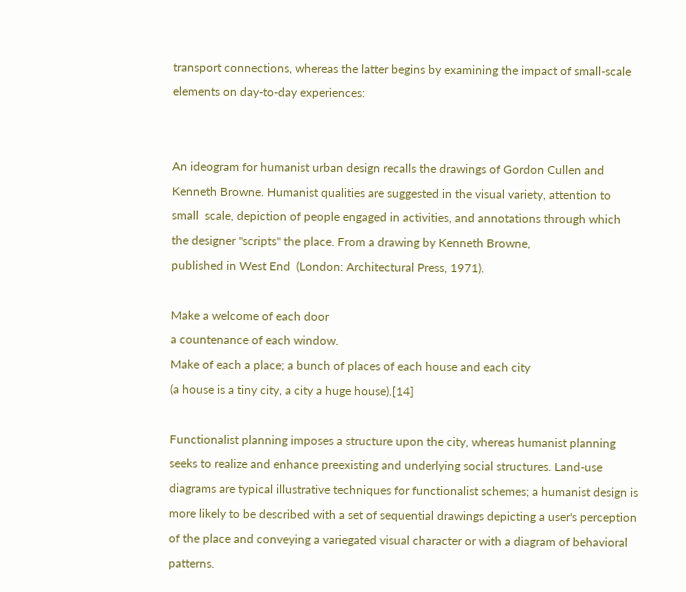transport connections, whereas the latter begins by examining the impact of small-scale elements on day-to-day experiences:


An ideogram for humanist urban design recalls the drawings of Gordon Cullen and
Kenneth Browne. Humanist qualities are suggested in the visual variety, attention to
small  scale, depiction of people engaged in activities, and annotations through which
the designer "scripts" the place. From a drawing by Kenneth Browne,
published in West End  (London: Architectural Press, 1971).

Make a welcome of each door
a countenance of each window.
Make of each a place; a bunch of places of each house and each city
(a house is a tiny city, a city a huge house).[14]

Functionalist planning imposes a structure upon the city, whereas humanist planning seeks to realize and enhance preexisting and underlying social structures. Land-use diagrams are typical illustrative techniques for functionalist schemes; a humanist design is more likely to be described with a set of sequential drawings depicting a user's perception of the place and conveying a variegated visual character or with a diagram of behavioral patterns.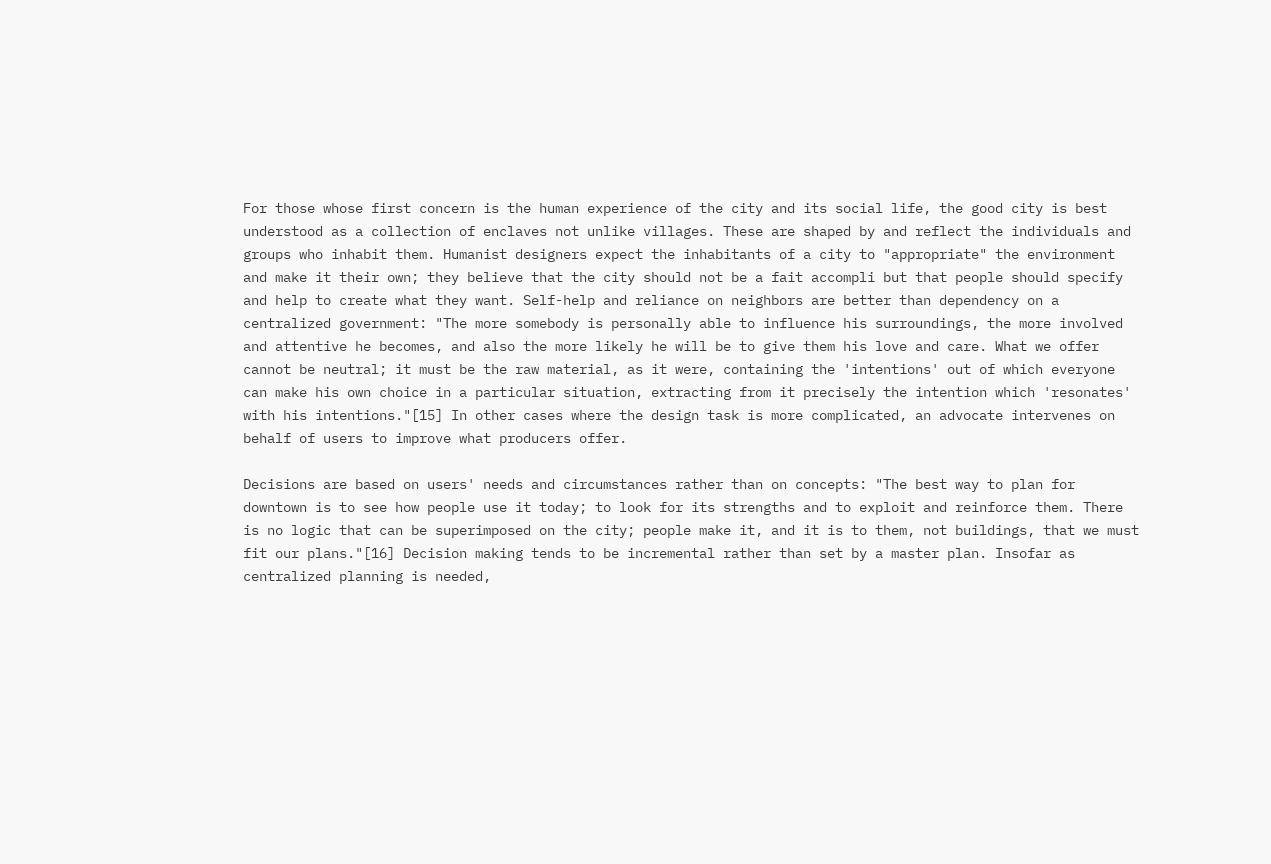For those whose first concern is the human experience of the city and its social life, the good city is best understood as a collection of enclaves not unlike villages. These are shaped by and reflect the individuals and groups who inhabit them. Humanist designers expect the inhabitants of a city to "appropriate" the environment and make it their own; they believe that the city should not be a fait accompli but that people should specify and help to create what they want. Self-help and reliance on neighbors are better than dependency on a centralized government: "The more somebody is personally able to influence his surroundings, the more involved and attentive he becomes, and also the more likely he will be to give them his love and care. What we offer cannot be neutral; it must be the raw material, as it were, containing the 'intentions' out of which everyone can make his own choice in a particular situation, extracting from it precisely the intention which 'resonates' with his intentions."[15] In other cases where the design task is more complicated, an advocate intervenes on behalf of users to improve what producers offer.

Decisions are based on users' needs and circumstances rather than on concepts: "The best way to plan for downtown is to see how people use it today; to look for its strengths and to exploit and reinforce them. There is no logic that can be superimposed on the city; people make it, and it is to them, not buildings, that we must fit our plans."[16] Decision making tends to be incremental rather than set by a master plan. Insofar as centralized planning is needed,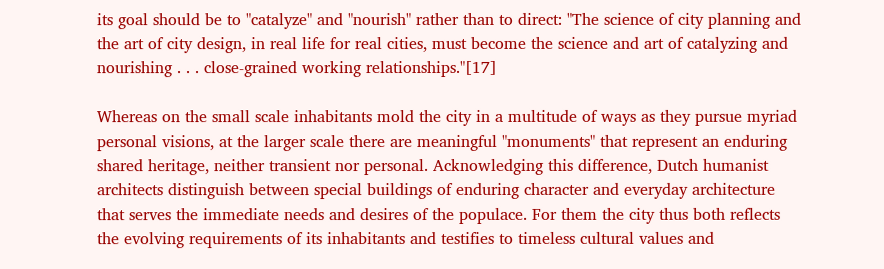its goal should be to "catalyze" and "nourish" rather than to direct: "The science of city planning and the art of city design, in real life for real cities, must become the science and art of catalyzing and nourishing . . . close-grained working relationships."[17]

Whereas on the small scale inhabitants mold the city in a multitude of ways as they pursue myriad personal visions, at the larger scale there are meaningful "monuments" that represent an enduring shared heritage, neither transient nor personal. Acknowledging this difference, Dutch humanist architects distinguish between special buildings of enduring character and everyday architecture that serves the immediate needs and desires of the populace. For them the city thus both reflects the evolving requirements of its inhabitants and testifies to timeless cultural values and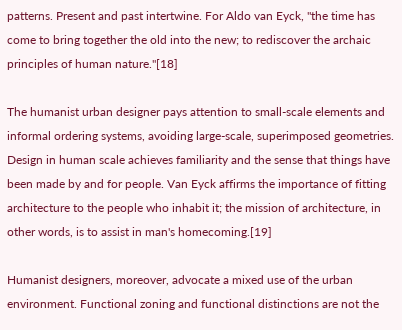patterns. Present and past intertwine. For Aldo van Eyck, "the time has come to bring together the old into the new; to rediscover the archaic principles of human nature."[18]

The humanist urban designer pays attention to small-scale elements and informal ordering systems, avoiding large-scale, superimposed geometries. Design in human scale achieves familiarity and the sense that things have been made by and for people. Van Eyck affirms the importance of fitting architecture to the people who inhabit it; the mission of architecture, in other words, is to assist in man's homecoming.[19]

Humanist designers, moreover, advocate a mixed use of the urban environment. Functional zoning and functional distinctions are not the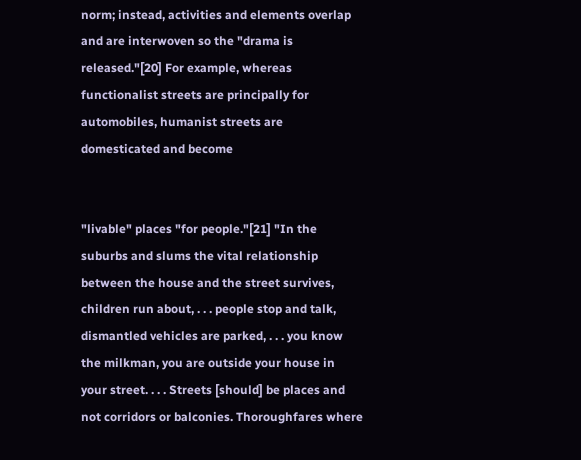norm; instead, activities and elements overlap and are interwoven so the "drama is released."[20] For example, whereas functionalist streets are principally for automobiles, humanist streets are domesticated and become


"livable" places "for people."[21] "In the suburbs and slums the vital relationship between the house and the street survives, children run about, . . . people stop and talk, dismantled vehicles are parked, . . . you know the milkman, you are outside your house in your street. . . . Streets [should] be places and not corridors or balconies. Thoroughfares where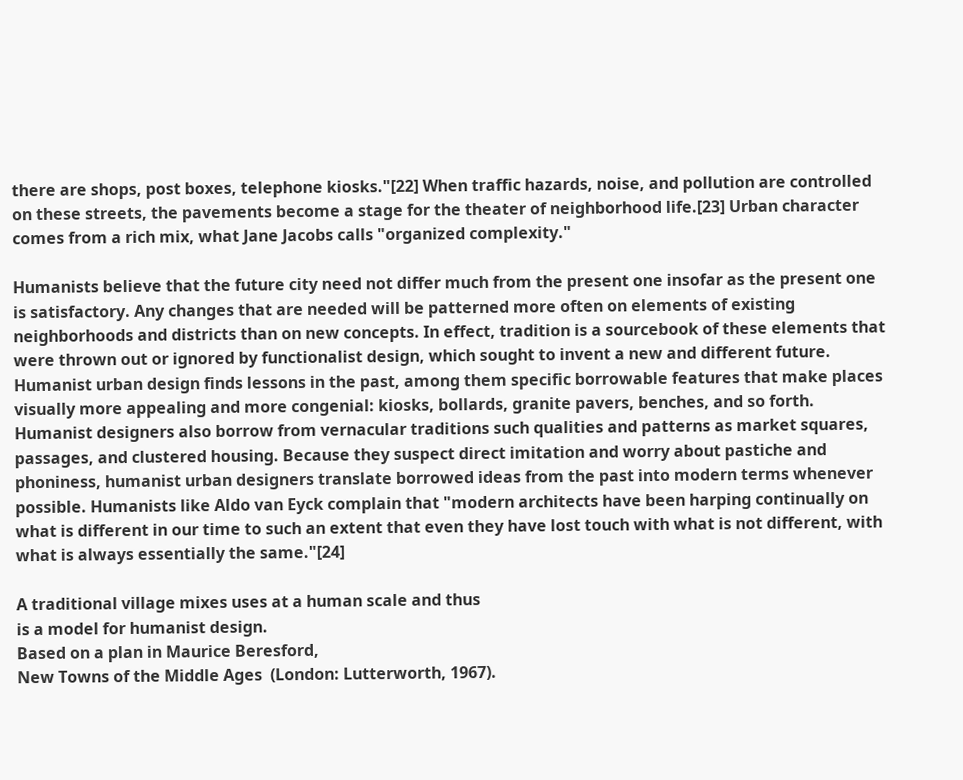there are shops, post boxes, telephone kiosks."[22] When traffic hazards, noise, and pollution are controlled on these streets, the pavements become a stage for the theater of neighborhood life.[23] Urban character comes from a rich mix, what Jane Jacobs calls "organized complexity."

Humanists believe that the future city need not differ much from the present one insofar as the present one is satisfactory. Any changes that are needed will be patterned more often on elements of existing neighborhoods and districts than on new concepts. In effect, tradition is a sourcebook of these elements that were thrown out or ignored by functionalist design, which sought to invent a new and different future. Humanist urban design finds lessons in the past, among them specific borrowable features that make places visually more appealing and more congenial: kiosks, bollards, granite pavers, benches, and so forth. Humanist designers also borrow from vernacular traditions such qualities and patterns as market squares, passages, and clustered housing. Because they suspect direct imitation and worry about pastiche and phoniness, humanist urban designers translate borrowed ideas from the past into modern terms whenever possible. Humanists like Aldo van Eyck complain that "modern architects have been harping continually on what is different in our time to such an extent that even they have lost touch with what is not different, with what is always essentially the same."[24]

A traditional village mixes uses at a human scale and thus
is a model for humanist design.
Based on a plan in Maurice Beresford,
New Towns of the Middle Ages  (London: Lutterworth, 1967).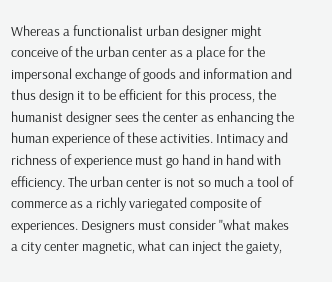Whereas a functionalist urban designer might conceive of the urban center as a place for the impersonal exchange of goods and information and thus design it to be efficient for this process, the humanist designer sees the center as enhancing the human experience of these activities. Intimacy and richness of experience must go hand in hand with efficiency. The urban center is not so much a tool of commerce as a richly variegated composite of experiences. Designers must consider "what makes a city center magnetic, what can inject the gaiety,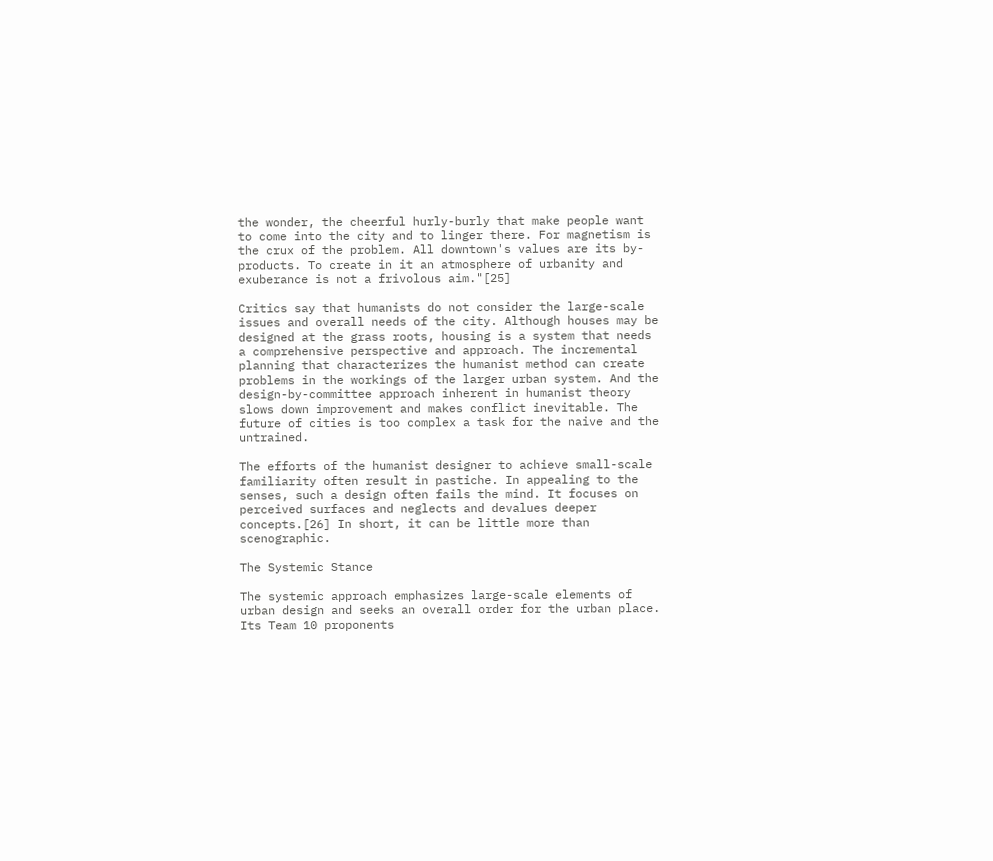the wonder, the cheerful hurly-burly that make people want to come into the city and to linger there. For magnetism is the crux of the problem. All downtown's values are its by-products. To create in it an atmosphere of urbanity and exuberance is not a frivolous aim."[25]

Critics say that humanists do not consider the large-scale issues and overall needs of the city. Although houses may be designed at the grass roots, housing is a system that needs a comprehensive perspective and approach. The incremental planning that characterizes the humanist method can create problems in the workings of the larger urban system. And the design-by-committee approach inherent in humanist theory slows down improvement and makes conflict inevitable. The future of cities is too complex a task for the naive and the untrained.

The efforts of the humanist designer to achieve small-scale familiarity often result in pastiche. In appealing to the senses, such a design often fails the mind. It focuses on perceived surfaces and neglects and devalues deeper concepts.[26] In short, it can be little more than scenographic.

The Systemic Stance

The systemic approach emphasizes large-scale elements of urban design and seeks an overall order for the urban place. Its Team 10 proponents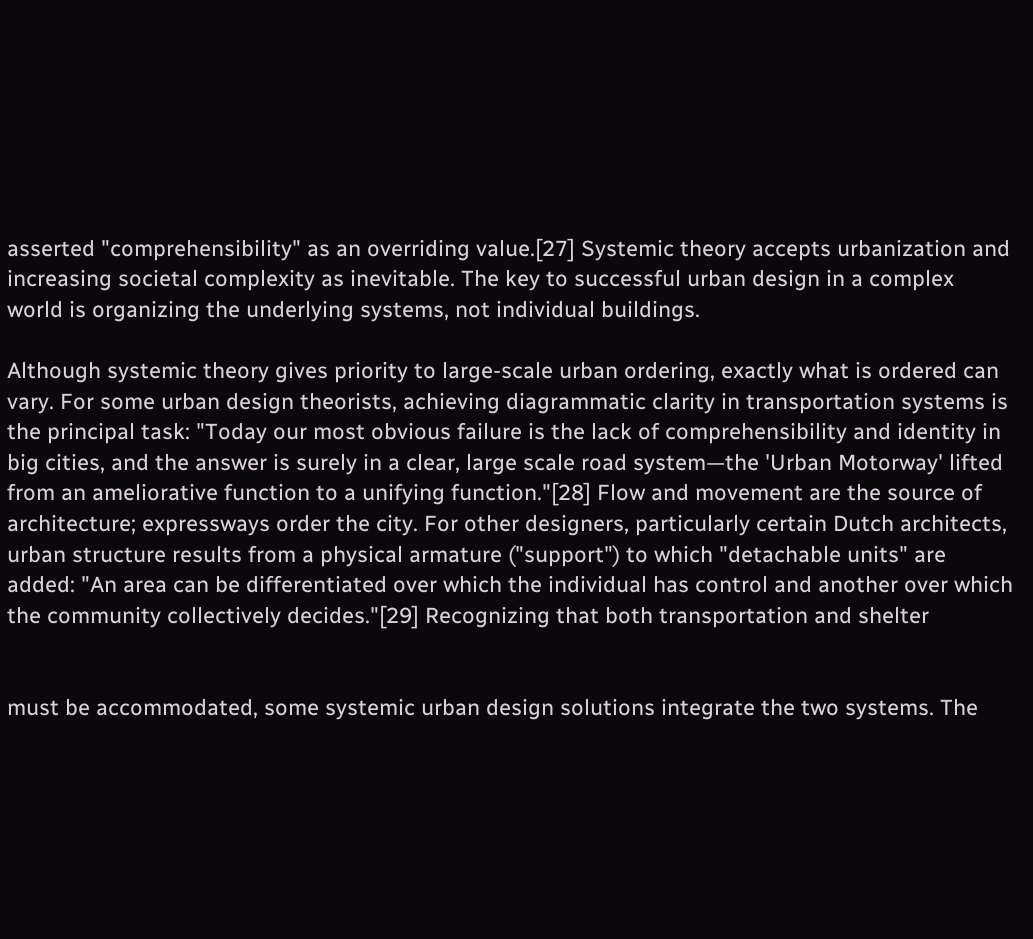asserted "comprehensibility" as an overriding value.[27] Systemic theory accepts urbanization and increasing societal complexity as inevitable. The key to successful urban design in a complex world is organizing the underlying systems, not individual buildings.

Although systemic theory gives priority to large-scale urban ordering, exactly what is ordered can vary. For some urban design theorists, achieving diagrammatic clarity in transportation systems is the principal task: "Today our most obvious failure is the lack of comprehensibility and identity in big cities, and the answer is surely in a clear, large scale road system—the 'Urban Motorway' lifted from an ameliorative function to a unifying function."[28] Flow and movement are the source of architecture; expressways order the city. For other designers, particularly certain Dutch architects, urban structure results from a physical armature ("support") to which "detachable units" are added: "An area can be differentiated over which the individual has control and another over which the community collectively decides."[29] Recognizing that both transportation and shelter


must be accommodated, some systemic urban design solutions integrate the two systems. The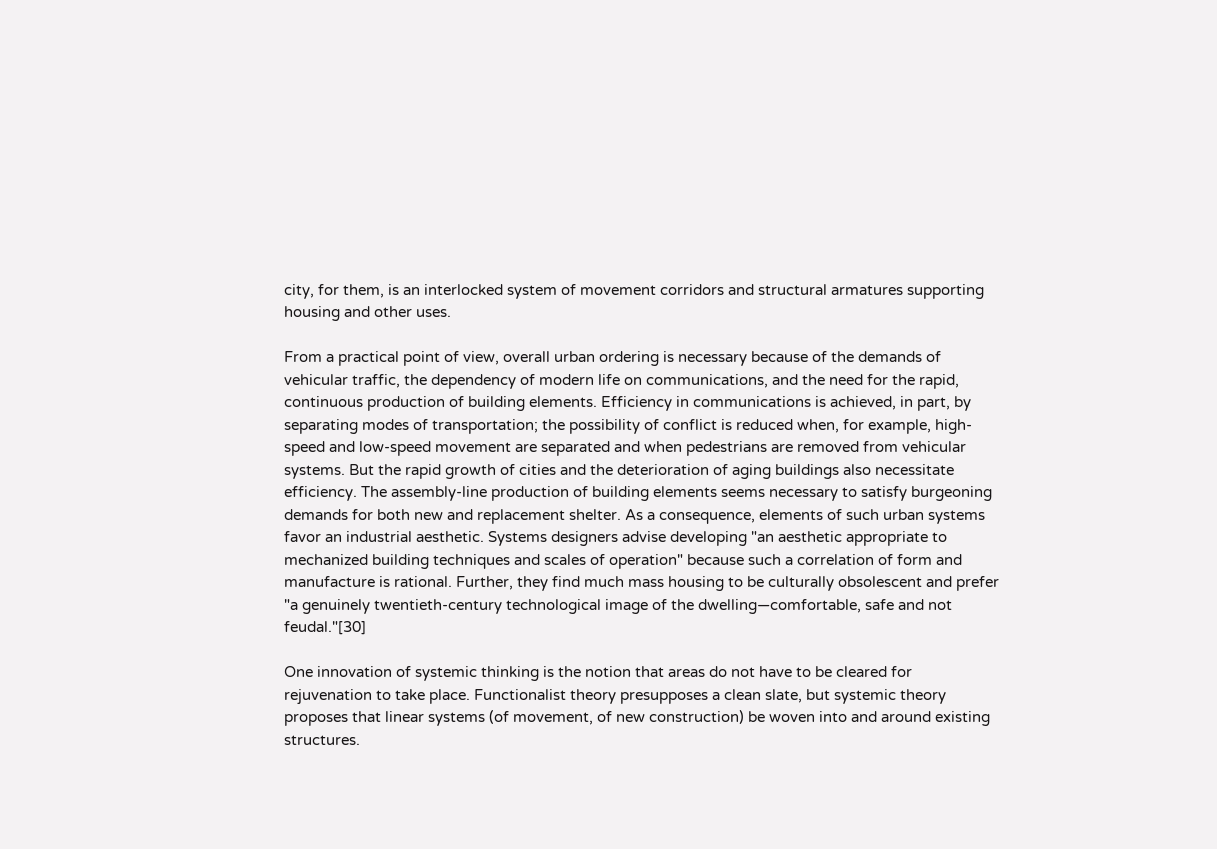city, for them, is an interlocked system of movement corridors and structural armatures supporting housing and other uses.

From a practical point of view, overall urban ordering is necessary because of the demands of vehicular traffic, the dependency of modern life on communications, and the need for the rapid, continuous production of building elements. Efficiency in communications is achieved, in part, by separating modes of transportation; the possibility of conflict is reduced when, for example, high-speed and low-speed movement are separated and when pedestrians are removed from vehicular systems. But the rapid growth of cities and the deterioration of aging buildings also necessitate efficiency. The assembly-line production of building elements seems necessary to satisfy burgeoning demands for both new and replacement shelter. As a consequence, elements of such urban systems favor an industrial aesthetic. Systems designers advise developing "an aesthetic appropriate to mechanized building techniques and scales of operation" because such a correlation of form and manufacture is rational. Further, they find much mass housing to be culturally obsolescent and prefer "a genuinely twentieth-century technological image of the dwelling—comfortable, safe and not feudal."[30]

One innovation of systemic thinking is the notion that areas do not have to be cleared for rejuvenation to take place. Functionalist theory presupposes a clean slate, but systemic theory proposes that linear systems (of movement, of new construction) be woven into and around existing structures.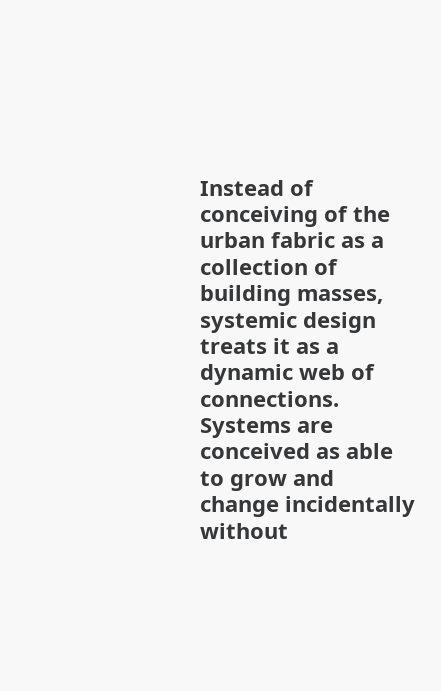Instead of conceiving of the urban fabric as a collection of building masses, systemic design treats it as a dynamic web of connections. Systems are conceived as able to grow and change incidentally without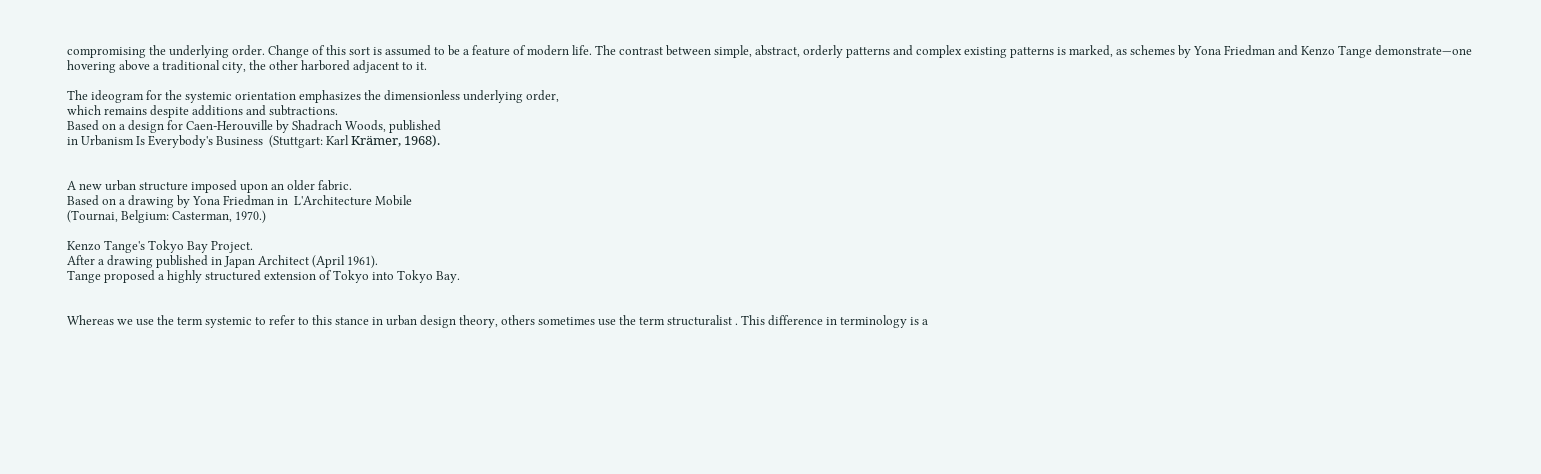compromising the underlying order. Change of this sort is assumed to be a feature of modern life. The contrast between simple, abstract, orderly patterns and complex existing patterns is marked, as schemes by Yona Friedman and Kenzo Tange demonstrate—one hovering above a traditional city, the other harbored adjacent to it.

The ideogram for the systemic orientation emphasizes the dimensionless underlying order,
which remains despite additions and subtractions.
Based on a design for Caen-Herouville by Shadrach Woods, published
in Urbanism Is Everybody's Business  (Stuttgart: Karl Krämer, 1968).


A new urban structure imposed upon an older fabric.
Based on a drawing by Yona Friedman in  L'Architecture Mobile
(Tournai, Belgium: Casterman, 1970.)

Kenzo Tange's Tokyo Bay Project.
After a drawing published in Japan Architect (April 1961).
Tange proposed a highly structured extension of Tokyo into Tokyo Bay.


Whereas we use the term systemic to refer to this stance in urban design theory, others sometimes use the term structuralist . This difference in terminology is a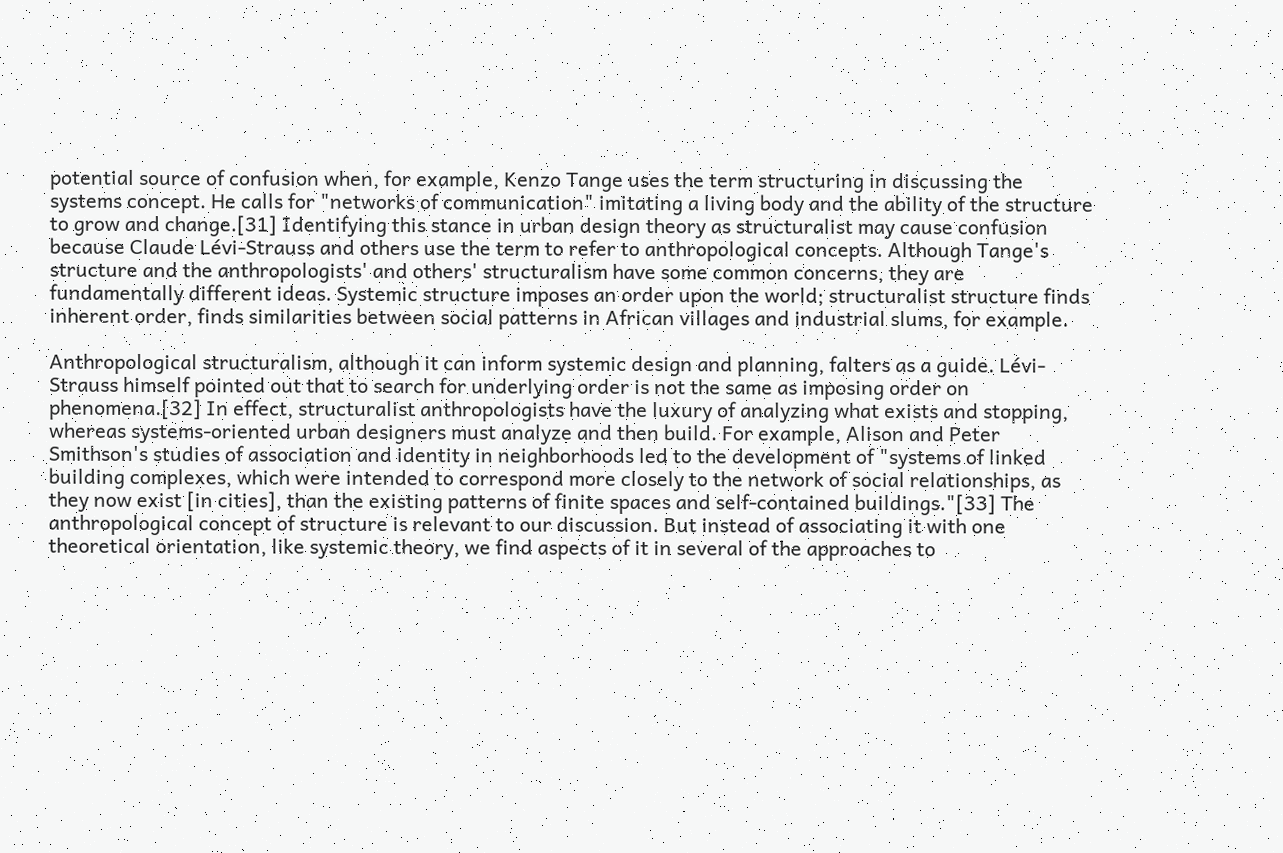potential source of confusion when, for example, Kenzo Tange uses the term structuring in discussing the systems concept. He calls for "networks of communication" imitating a living body and the ability of the structure to grow and change.[31] Identifying this stance in urban design theory as structuralist may cause confusion because Claude Lévi-Strauss and others use the term to refer to anthropological concepts. Although Tange's structure and the anthropologists' and others' structuralism have some common concerns, they are fundamentally different ideas. Systemic structure imposes an order upon the world; structuralist structure finds inherent order, finds similarities between social patterns in African villages and industrial slums, for example.

Anthropological structuralism, although it can inform systemic design and planning, falters as a guide. Lévi-Strauss himself pointed out that to search for underlying order is not the same as imposing order on phenomena.[32] In effect, structuralist anthropologists have the luxury of analyzing what exists and stopping, whereas systems-oriented urban designers must analyze and then build. For example, Alison and Peter Smithson's studies of association and identity in neighborhoods led to the development of "systems of linked building complexes, which were intended to correspond more closely to the network of social relationships, as they now exist [in cities], than the existing patterns of finite spaces and self-contained buildings."[33] The anthropological concept of structure is relevant to our discussion. But instead of associating it with one theoretical orientation, like systemic theory, we find aspects of it in several of the approaches to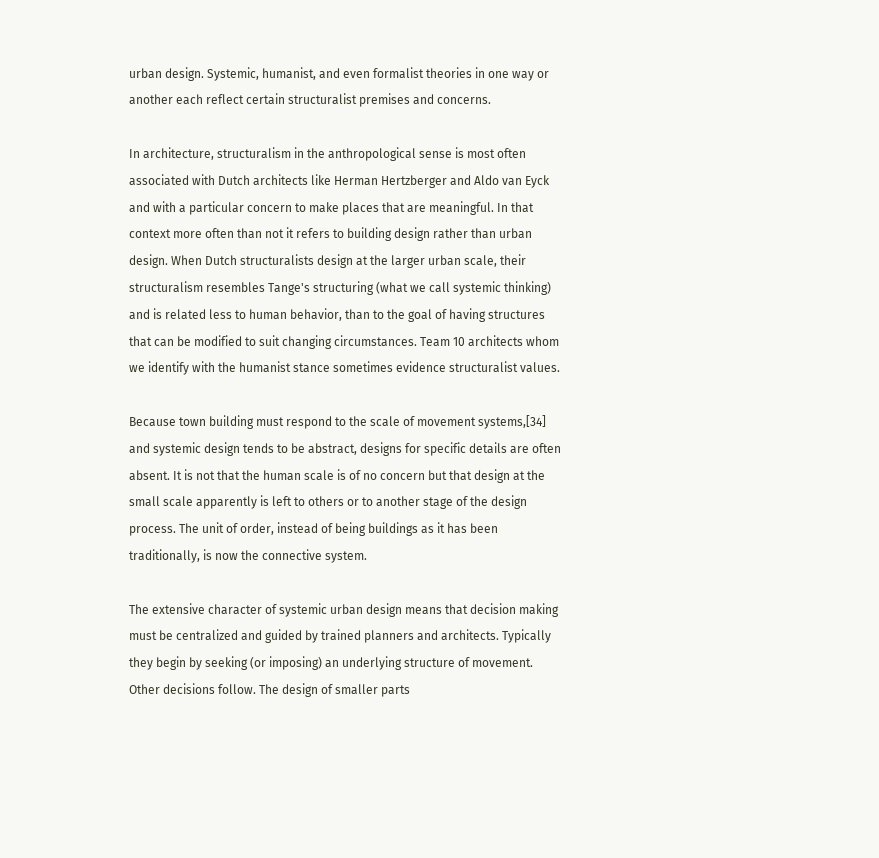urban design. Systemic, humanist, and even formalist theories in one way or another each reflect certain structuralist premises and concerns.

In architecture, structuralism in the anthropological sense is most often associated with Dutch architects like Herman Hertzberger and Aldo van Eyck and with a particular concern to make places that are meaningful. In that context more often than not it refers to building design rather than urban design. When Dutch structuralists design at the larger urban scale, their structuralism resembles Tange's structuring (what we call systemic thinking) and is related less to human behavior, than to the goal of having structures that can be modified to suit changing circumstances. Team 10 architects whom we identify with the humanist stance sometimes evidence structuralist values.

Because town building must respond to the scale of movement systems,[34] and systemic design tends to be abstract, designs for specific details are often absent. It is not that the human scale is of no concern but that design at the small scale apparently is left to others or to another stage of the design process. The unit of order, instead of being buildings as it has been traditionally, is now the connective system.

The extensive character of systemic urban design means that decision making must be centralized and guided by trained planners and architects. Typically they begin by seeking (or imposing) an underlying structure of movement. Other decisions follow. The design of smaller parts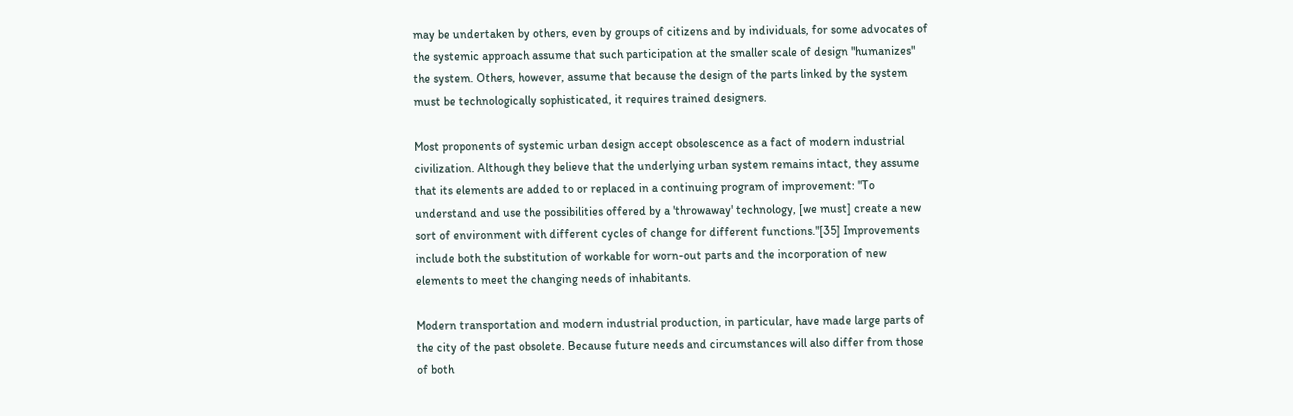may be undertaken by others, even by groups of citizens and by individuals, for some advocates of the systemic approach assume that such participation at the smaller scale of design "humanizes" the system. Others, however, assume that because the design of the parts linked by the system must be technologically sophisticated, it requires trained designers.

Most proponents of systemic urban design accept obsolescence as a fact of modern industrial civilization. Although they believe that the underlying urban system remains intact, they assume that its elements are added to or replaced in a continuing program of improvement: "To understand and use the possibilities offered by a 'throwaway' technology, [we must] create a new sort of environment with different cycles of change for different functions."[35] Improvements include both the substitution of workable for worn-out parts and the incorporation of new elements to meet the changing needs of inhabitants.

Modern transportation and modern industrial production, in particular, have made large parts of the city of the past obsolete. Because future needs and circumstances will also differ from those of both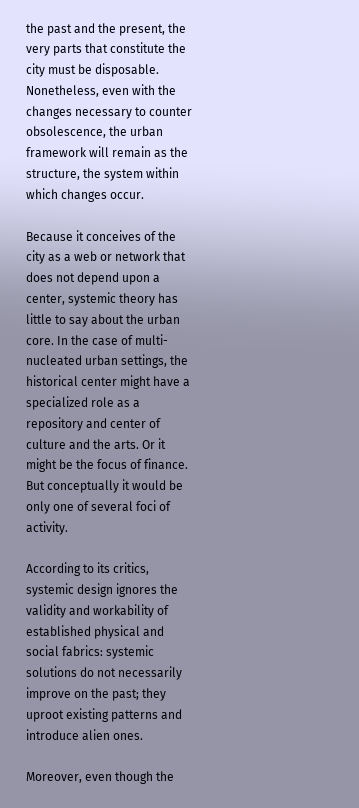the past and the present, the very parts that constitute the city must be disposable. Nonetheless, even with the changes necessary to counter obsolescence, the urban framework will remain as the structure, the system within which changes occur.

Because it conceives of the city as a web or network that does not depend upon a center, systemic theory has little to say about the urban core. In the case of multi-nucleated urban settings, the historical center might have a specialized role as a repository and center of culture and the arts. Or it might be the focus of finance. But conceptually it would be only one of several foci of activity.

According to its critics, systemic design ignores the validity and workability of established physical and social fabrics: systemic solutions do not necessarily improve on the past; they uproot existing patterns and introduce alien ones.

Moreover, even though the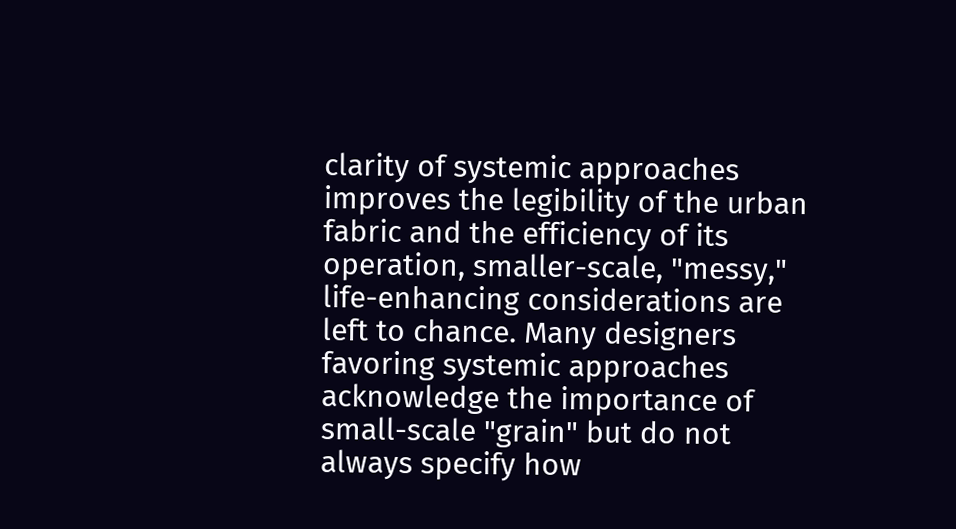clarity of systemic approaches improves the legibility of the urban fabric and the efficiency of its operation, smaller-scale, "messy," life-enhancing considerations are left to chance. Many designers favoring systemic approaches acknowledge the importance of small-scale "grain" but do not always specify how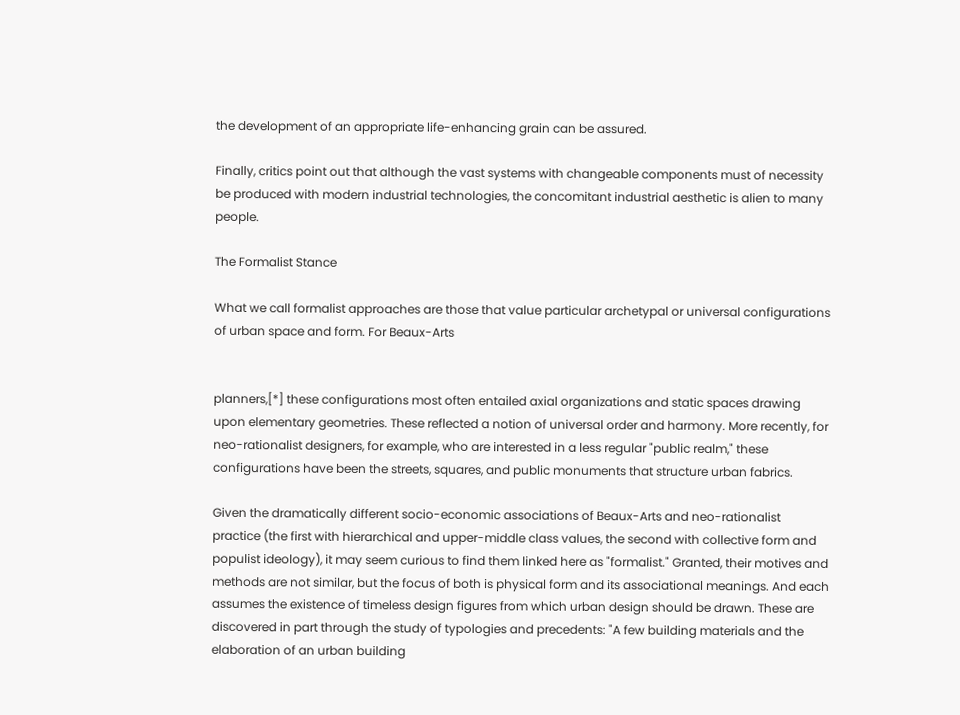the development of an appropriate life-enhancing grain can be assured.

Finally, critics point out that although the vast systems with changeable components must of necessity be produced with modern industrial technologies, the concomitant industrial aesthetic is alien to many people.

The Formalist Stance

What we call formalist approaches are those that value particular archetypal or universal configurations of urban space and form. For Beaux-Arts


planners,[*] these configurations most often entailed axial organizations and static spaces drawing upon elementary geometries. These reflected a notion of universal order and harmony. More recently, for neo-rationalist designers, for example, who are interested in a less regular "public realm," these configurations have been the streets, squares, and public monuments that structure urban fabrics.

Given the dramatically different socio-economic associations of Beaux-Arts and neo-rationalist practice (the first with hierarchical and upper-middle class values, the second with collective form and populist ideology), it may seem curious to find them linked here as "formalist." Granted, their motives and methods are not similar, but the focus of both is physical form and its associational meanings. And each assumes the existence of timeless design figures from which urban design should be drawn. These are discovered in part through the study of typologies and precedents: "A few building materials and the elaboration of an urban building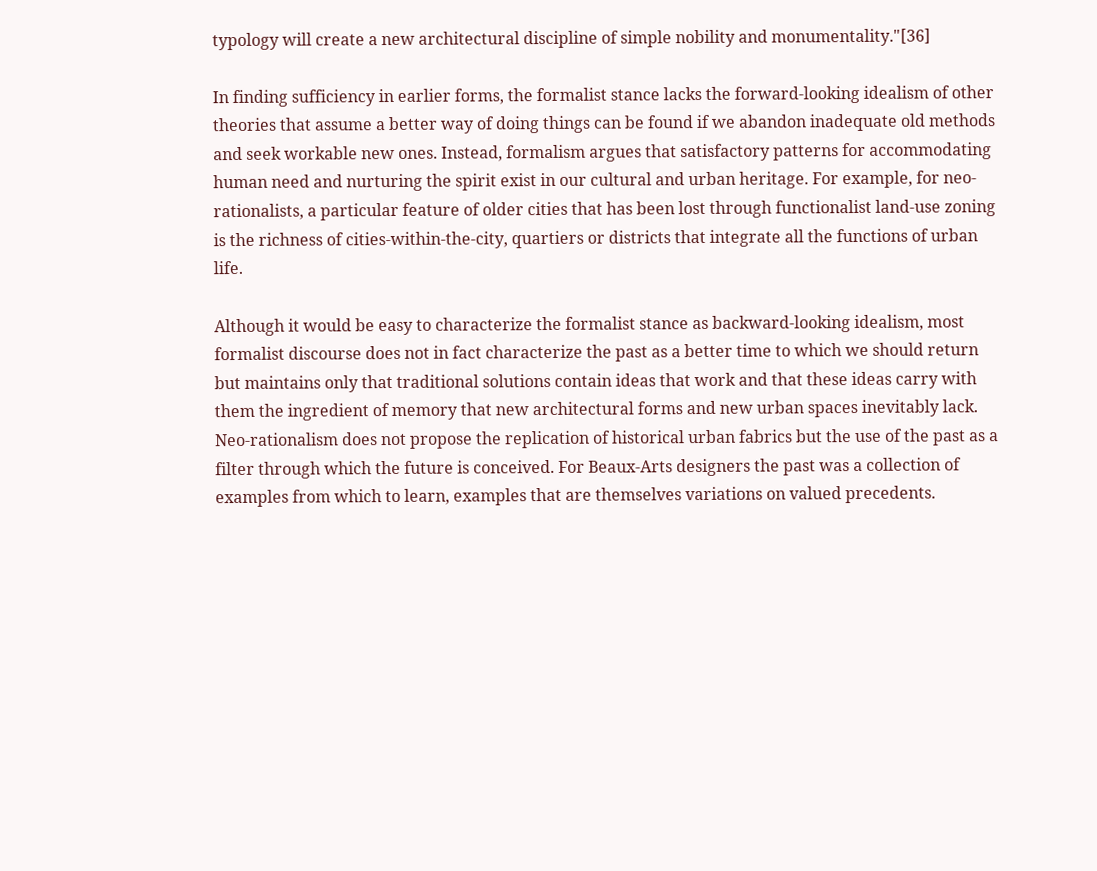typology will create a new architectural discipline of simple nobility and monumentality."[36]

In finding sufficiency in earlier forms, the formalist stance lacks the forward-looking idealism of other theories that assume a better way of doing things can be found if we abandon inadequate old methods and seek workable new ones. Instead, formalism argues that satisfactory patterns for accommodating human need and nurturing the spirit exist in our cultural and urban heritage. For example, for neo-rationalists, a particular feature of older cities that has been lost through functionalist land-use zoning is the richness of cities-within-the-city, quartiers or districts that integrate all the functions of urban life.

Although it would be easy to characterize the formalist stance as backward-looking idealism, most formalist discourse does not in fact characterize the past as a better time to which we should return but maintains only that traditional solutions contain ideas that work and that these ideas carry with them the ingredient of memory that new architectural forms and new urban spaces inevitably lack. Neo-rationalism does not propose the replication of historical urban fabrics but the use of the past as a filter through which the future is conceived. For Beaux-Arts designers the past was a collection of examples from which to learn, examples that are themselves variations on valued precedents.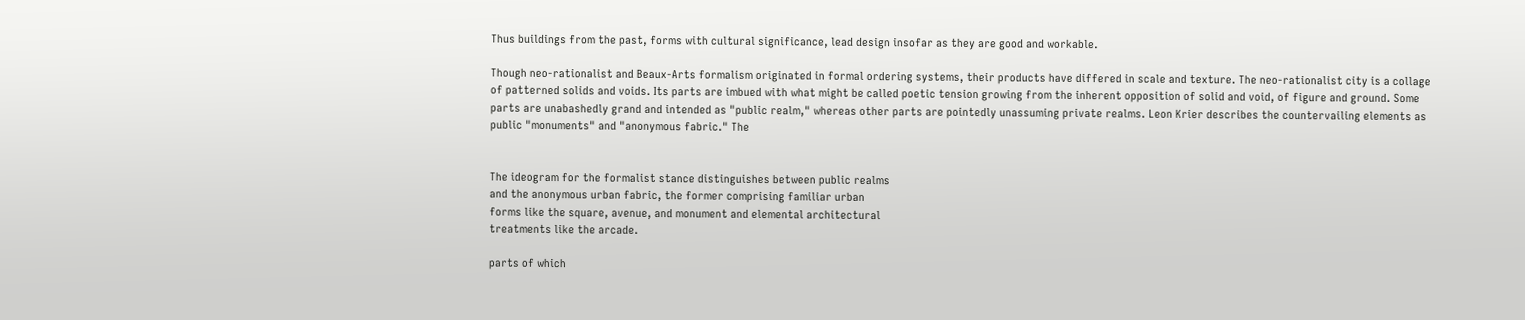Thus buildings from the past, forms with cultural significance, lead design insofar as they are good and workable.

Though neo-rationalist and Beaux-Arts formalism originated in formal ordering systems, their products have differed in scale and texture. The neo-rationalist city is a collage of patterned solids and voids. Its parts are imbued with what might be called poetic tension growing from the inherent opposition of solid and void, of figure and ground. Some parts are unabashedly grand and intended as "public realm," whereas other parts are pointedly unassuming private realms. Leon Krier describes the countervailing elements as public "monuments" and "anonymous fabric." The


The ideogram for the formalist stance distinguishes between public realms
and the anonymous urban fabric, the former comprising familiar urban
forms like the square, avenue, and monument and elemental architectural
treatments like the arcade.

parts of which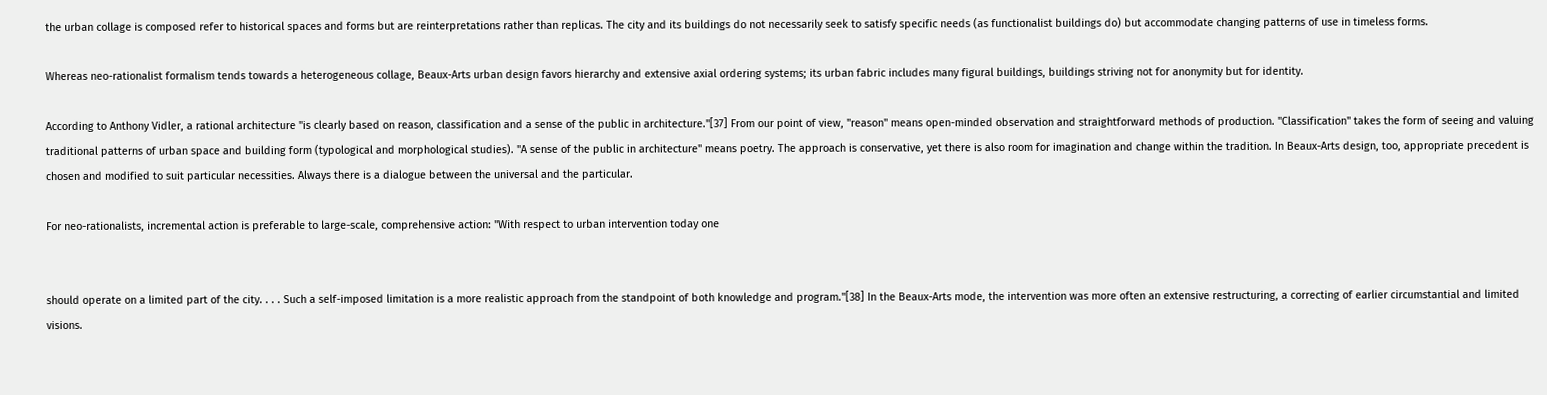the urban collage is composed refer to historical spaces and forms but are reinterpretations rather than replicas. The city and its buildings do not necessarily seek to satisfy specific needs (as functionalist buildings do) but accommodate changing patterns of use in timeless forms.

Whereas neo-rationalist formalism tends towards a heterogeneous collage, Beaux-Arts urban design favors hierarchy and extensive axial ordering systems; its urban fabric includes many figural buildings, buildings striving not for anonymity but for identity.

According to Anthony Vidler, a rational architecture "is clearly based on reason, classification and a sense of the public in architecture."[37] From our point of view, "reason" means open-minded observation and straightforward methods of production. "Classification" takes the form of seeing and valuing traditional patterns of urban space and building form (typological and morphological studies). "A sense of the public in architecture" means poetry. The approach is conservative, yet there is also room for imagination and change within the tradition. In Beaux-Arts design, too, appropriate precedent is chosen and modified to suit particular necessities. Always there is a dialogue between the universal and the particular.

For neo-rationalists, incremental action is preferable to large-scale, comprehensive action: "With respect to urban intervention today one


should operate on a limited part of the city. . . . Such a self-imposed limitation is a more realistic approach from the standpoint of both knowledge and program."[38] In the Beaux-Arts mode, the intervention was more often an extensive restructuring, a correcting of earlier circumstantial and limited visions.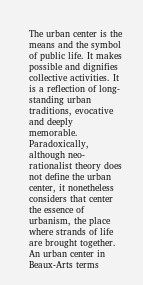The urban center is the means and the symbol of public life. It makes possible and dignifies collective activities. It is a reflection of long-standing urban traditions, evocative and deeply memorable. Paradoxically, although neo-rationalist theory does not define the urban center, it nonetheless considers that center the essence of urbanism, the place where strands of life are brought together. An urban center in Beaux-Arts terms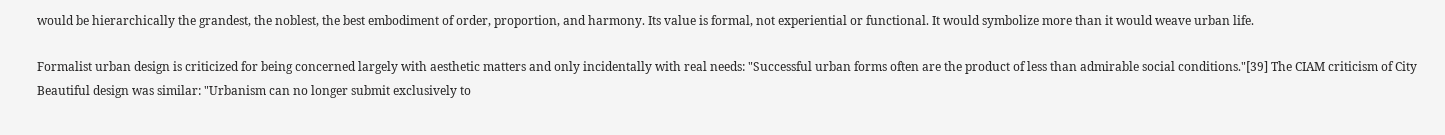would be hierarchically the grandest, the noblest, the best embodiment of order, proportion, and harmony. Its value is formal, not experiential or functional. It would symbolize more than it would weave urban life.

Formalist urban design is criticized for being concerned largely with aesthetic matters and only incidentally with real needs: "Successful urban forms often are the product of less than admirable social conditions."[39] The CIAM criticism of City Beautiful design was similar: "Urbanism can no longer submit exclusively to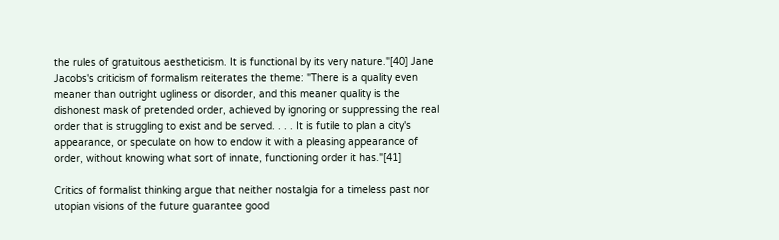the rules of gratuitous aestheticism. It is functional by its very nature."[40] Jane Jacobs's criticism of formalism reiterates the theme: "There is a quality even meaner than outright ugliness or disorder, and this meaner quality is the dishonest mask of pretended order, achieved by ignoring or suppressing the real order that is struggling to exist and be served. . . . It is futile to plan a city's appearance, or speculate on how to endow it with a pleasing appearance of order, without knowing what sort of innate, functioning order it has."[41]

Critics of formalist thinking argue that neither nostalgia for a timeless past nor utopian visions of the future guarantee good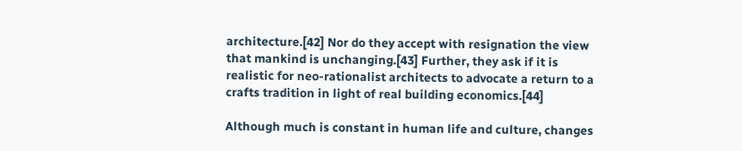architecture.[42] Nor do they accept with resignation the view that mankind is unchanging.[43] Further, they ask if it is realistic for neo-rationalist architects to advocate a return to a crafts tradition in light of real building economics.[44]

Although much is constant in human life and culture, changes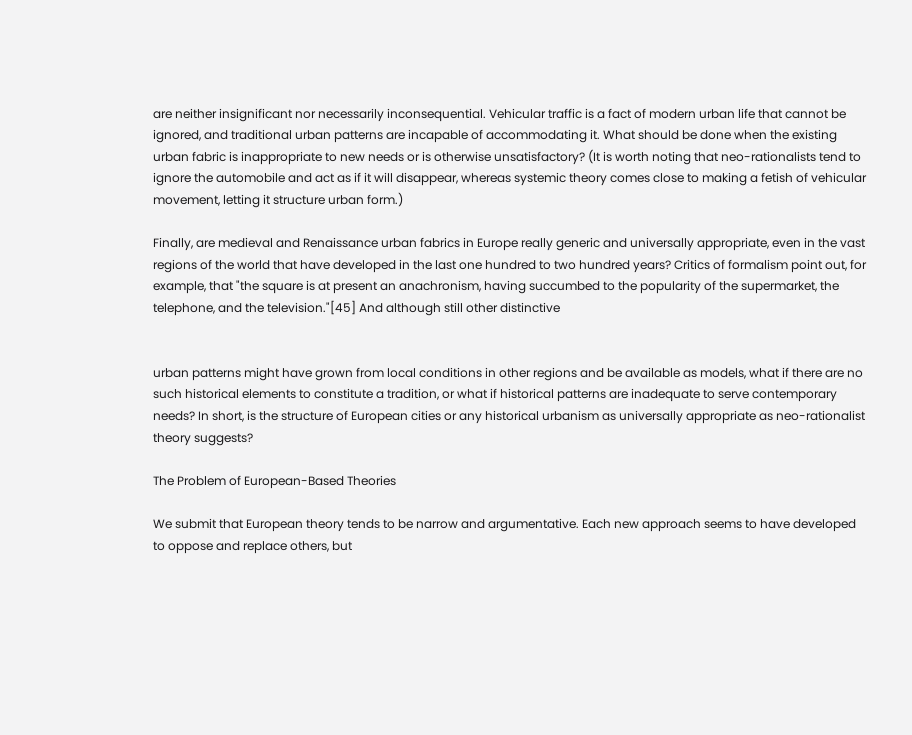are neither insignificant nor necessarily inconsequential. Vehicular traffic is a fact of modern urban life that cannot be ignored, and traditional urban patterns are incapable of accommodating it. What should be done when the existing urban fabric is inappropriate to new needs or is otherwise unsatisfactory? (It is worth noting that neo-rationalists tend to ignore the automobile and act as if it will disappear, whereas systemic theory comes close to making a fetish of vehicular movement, letting it structure urban form.)

Finally, are medieval and Renaissance urban fabrics in Europe really generic and universally appropriate, even in the vast regions of the world that have developed in the last one hundred to two hundred years? Critics of formalism point out, for example, that "the square is at present an anachronism, having succumbed to the popularity of the supermarket, the telephone, and the television."[45] And although still other distinctive


urban patterns might have grown from local conditions in other regions and be available as models, what if there are no such historical elements to constitute a tradition, or what if historical patterns are inadequate to serve contemporary needs? In short, is the structure of European cities or any historical urbanism as universally appropriate as neo-rationalist theory suggests?

The Problem of European-Based Theories

We submit that European theory tends to be narrow and argumentative. Each new approach seems to have developed to oppose and replace others, but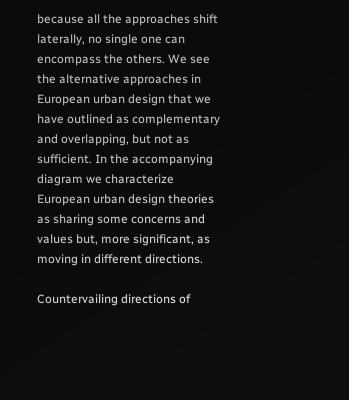because all the approaches shift laterally, no single one can encompass the others. We see the alternative approaches in European urban design that we have outlined as complementary and overlapping, but not as sufficient. In the accompanying diagram we characterize European urban design theories as sharing some concerns and values but, more significant, as moving in different directions.

Countervailing directions of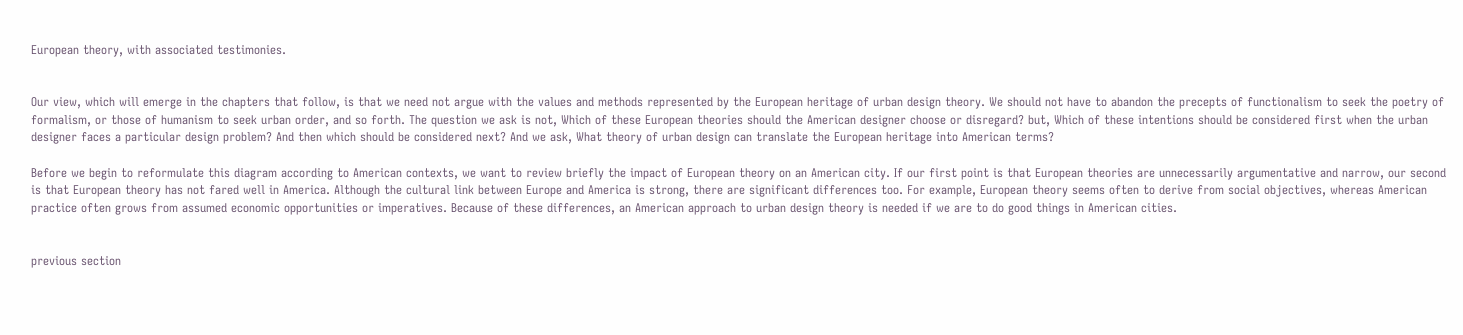European theory, with associated testimonies.


Our view, which will emerge in the chapters that follow, is that we need not argue with the values and methods represented by the European heritage of urban design theory. We should not have to abandon the precepts of functionalism to seek the poetry of formalism, or those of humanism to seek urban order, and so forth. The question we ask is not, Which of these European theories should the American designer choose or disregard? but, Which of these intentions should be considered first when the urban designer faces a particular design problem? And then which should be considered next? And we ask, What theory of urban design can translate the European heritage into American terms?

Before we begin to reformulate this diagram according to American contexts, we want to review briefly the impact of European theory on an American city. If our first point is that European theories are unnecessarily argumentative and narrow, our second is that European theory has not fared well in America. Although the cultural link between Europe and America is strong, there are significant differences too. For example, European theory seems often to derive from social objectives, whereas American practice often grows from assumed economic opportunities or imperatives. Because of these differences, an American approach to urban design theory is needed if we are to do good things in American cities.


previous section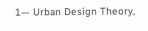1— Urban Design Theory,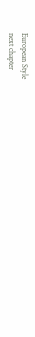European Style
next chapter